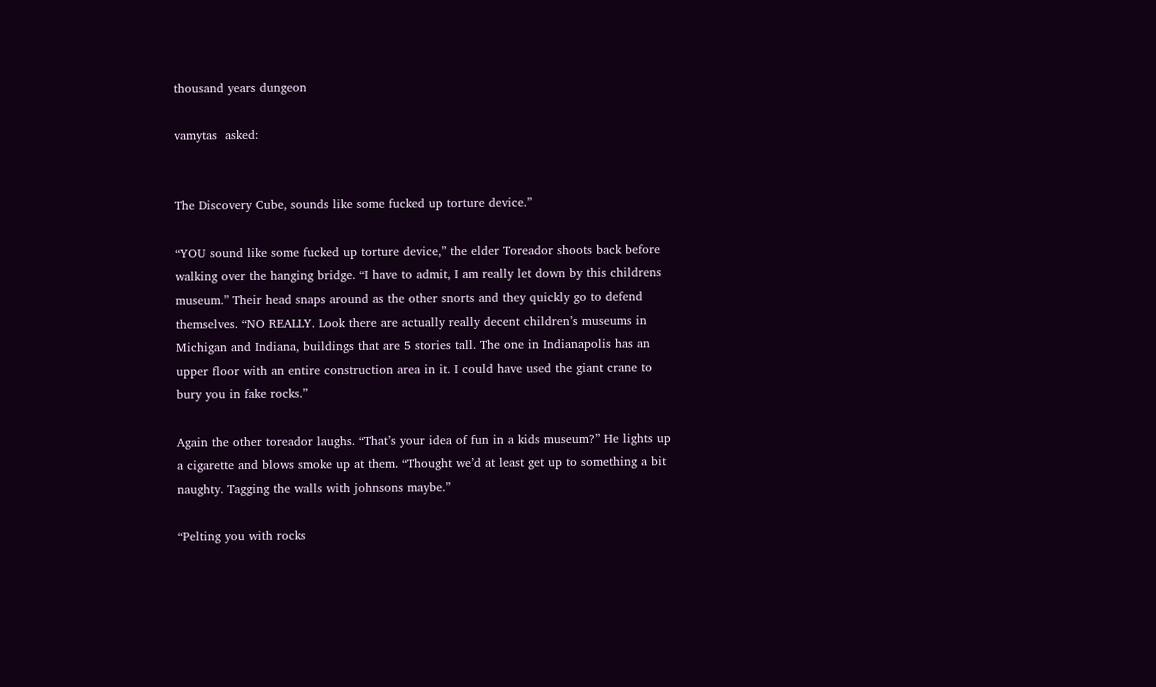thousand years dungeon

vamytas  asked:


The Discovery Cube, sounds like some fucked up torture device.”

“YOU sound like some fucked up torture device,” the elder Toreador shoots back before walking over the hanging bridge. “I have to admit, I am really let down by this childrens museum.” Their head snaps around as the other snorts and they quickly go to defend themselves. “NO REALLY. Look there are actually really decent children’s museums in Michigan and Indiana, buildings that are 5 stories tall. The one in Indianapolis has an upper floor with an entire construction area in it. I could have used the giant crane to bury you in fake rocks.”

Again the other toreador laughs. “That’s your idea of fun in a kids museum?” He lights up a cigarette and blows smoke up at them. “Thought we’d at least get up to something a bit naughty. Tagging the walls with johnsons maybe.”

“Pelting you with rocks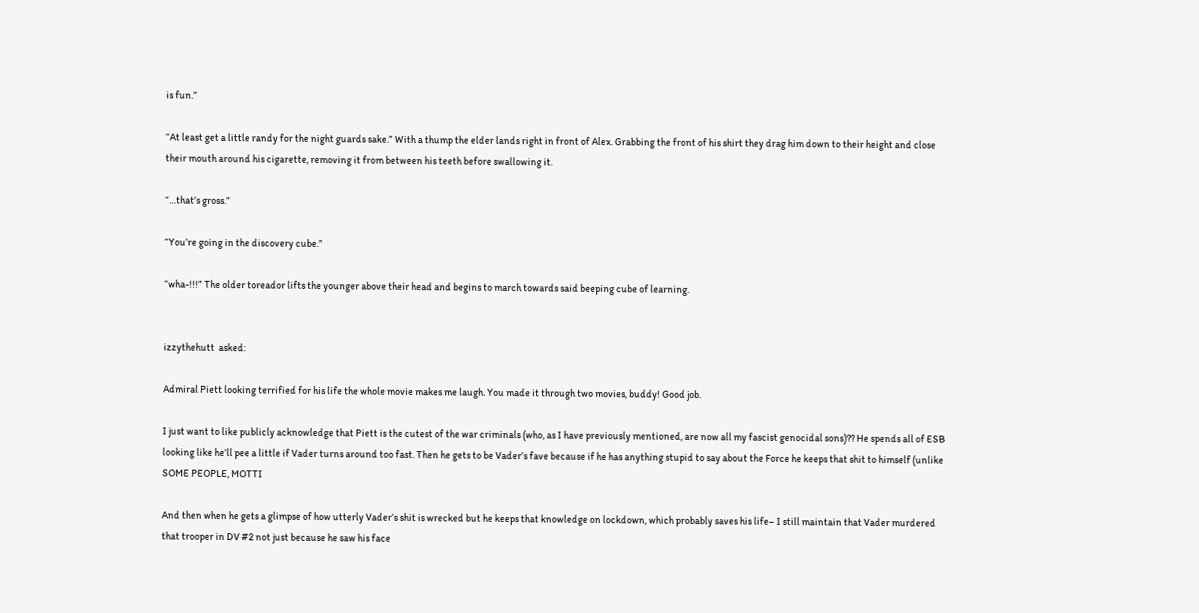is fun.”

“At least get a little randy for the night guards sake.” With a thump the elder lands right in front of Alex. Grabbing the front of his shirt they drag him down to their height and close their mouth around his cigarette, removing it from between his teeth before swallowing it.

“…that’s gross.”

“You’re going in the discovery cube.”

“wha-!!!” The older toreador lifts the younger above their head and begins to march towards said beeping cube of learning.


izzythehutt  asked:

Admiral Piett looking terrified for his life the whole movie makes me laugh. You made it through two movies, buddy! Good job.

I just want to like publicly acknowledge that Piett is the cutest of the war criminals (who, as I have previously mentioned, are now all my fascist genocidal sons)?? He spends all of ESB  looking like he’ll pee a little if Vader turns around too fast. Then he gets to be Vader’s fave because if he has anything stupid to say about the Force he keeps that shit to himself (unlike SOME PEOPLE, MOTTI

And then when he gets a glimpse of how utterly Vader’s shit is wrecked but he keeps that knowledge on lockdown, which probably saves his life– I still maintain that Vader murdered that trooper in DV #2 not just because he saw his face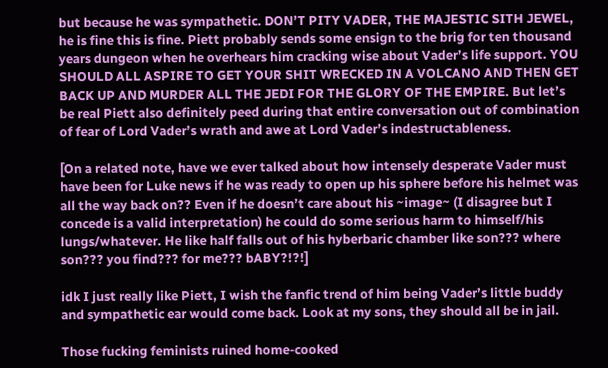but because he was sympathetic. DON’T PITY VADER, THE MAJESTIC SITH JEWEL, he is fine this is fine. Piett probably sends some ensign to the brig for ten thousand years dungeon when he overhears him cracking wise about Vader’s life support. YOU SHOULD ALL ASPIRE TO GET YOUR SHIT WRECKED IN A VOLCANO AND THEN GET BACK UP AND MURDER ALL THE JEDI FOR THE GLORY OF THE EMPIRE. But let’s be real Piett also definitely peed during that entire conversation out of combination of fear of Lord Vader’s wrath and awe at Lord Vader’s indestructableness.

[On a related note, have we ever talked about how intensely desperate Vader must have been for Luke news if he was ready to open up his sphere before his helmet was all the way back on?? Even if he doesn’t care about his ~image~ (I disagree but I concede is a valid interpretation) he could do some serious harm to himself/his lungs/whatever. He like half falls out of his hyberbaric chamber like son??? where son??? you find??? for me??? bABY?!?!]

idk I just really like Piett, I wish the fanfic trend of him being Vader’s little buddy and sympathetic ear would come back. Look at my sons, they should all be in jail.

Those fucking feminists ruined home-cooked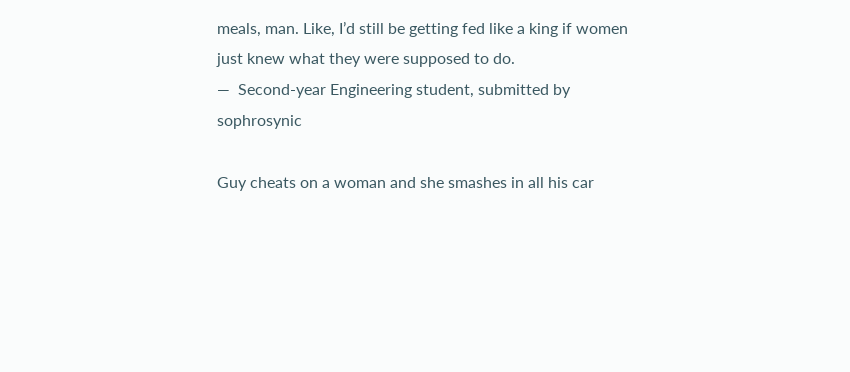meals, man. Like, I’d still be getting fed like a king if women just knew what they were supposed to do.
—  Second-year Engineering student, submitted by sophrosynic

Guy cheats on a woman and she smashes in all his car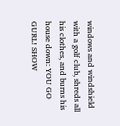windows and windshield with a golf club, shreds all his clothes, and burns his house down: YOU GO GURL! SHOW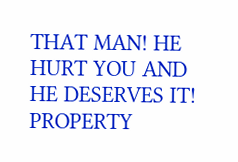THAT MAN! HE HURT YOU AND HE DESERVES IT! PROPERTY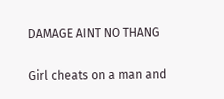DAMAGE AINT NO THANG

Girl cheats on a man and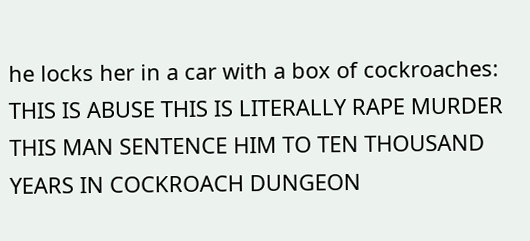he locks her in a car with a box of cockroaches: THIS IS ABUSE THIS IS LITERALLY RAPE MURDER THIS MAN SENTENCE HIM TO TEN THOUSAND YEARS IN COCKROACH DUNGEON